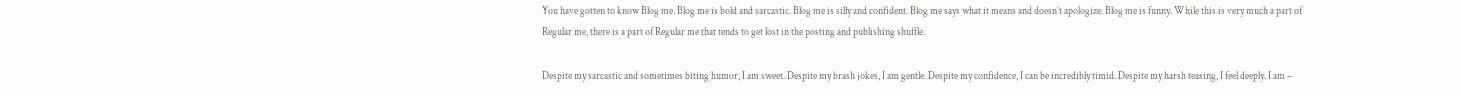You have gotten to know Blog me. Blog me is bold and sarcastic. Blog me is silly and confident. Blog me says what it means and doesn’t apologize. Blog me is funny. While this is very much a part of Regular me, there is a part of Regular me that tends to get lost in the posting and publishing shuffle.

Despite my sarcastic and sometimes biting humor, I am sweet. Despite my brash jokes, I am gentle. Despite my confidence, I can be incredibly timid. Despite my harsh teasing, I feel deeply. I am –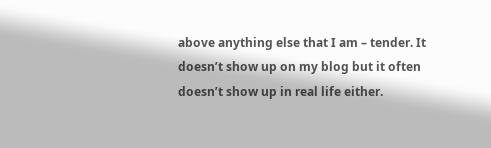above anything else that I am – tender. It doesn’t show up on my blog but it often doesn’t show up in real life either.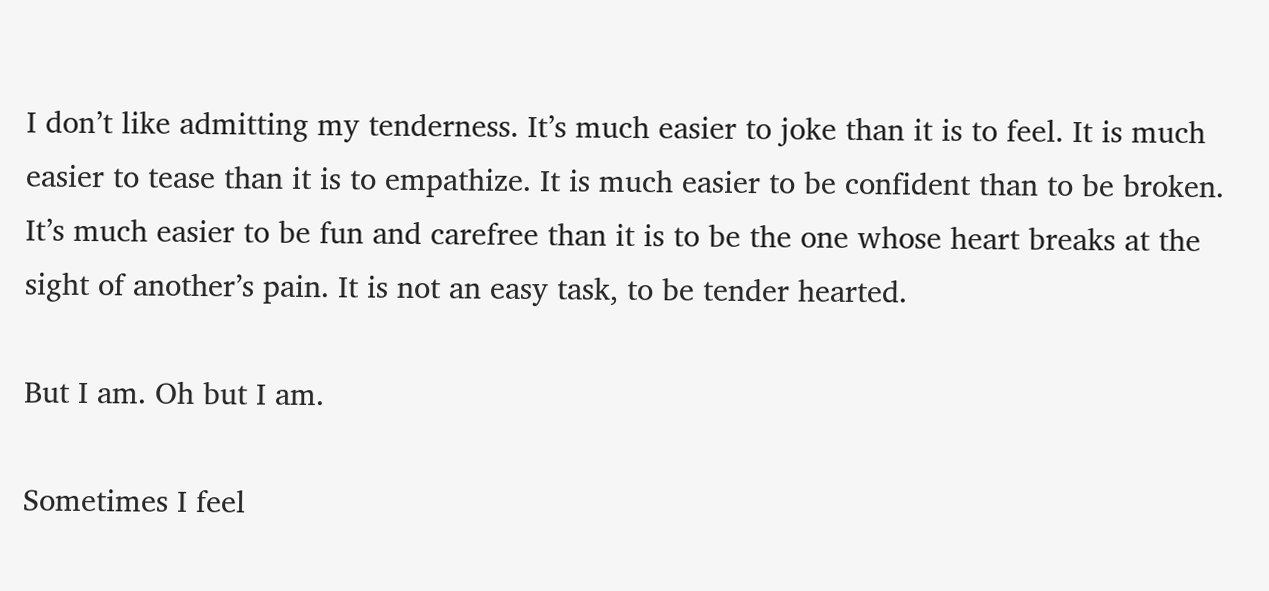I don’t like admitting my tenderness. It’s much easier to joke than it is to feel. It is much easier to tease than it is to empathize. It is much easier to be confident than to be broken. It’s much easier to be fun and carefree than it is to be the one whose heart breaks at the sight of another’s pain. It is not an easy task, to be tender hearted.

But I am. Oh but I am.

Sometimes I feel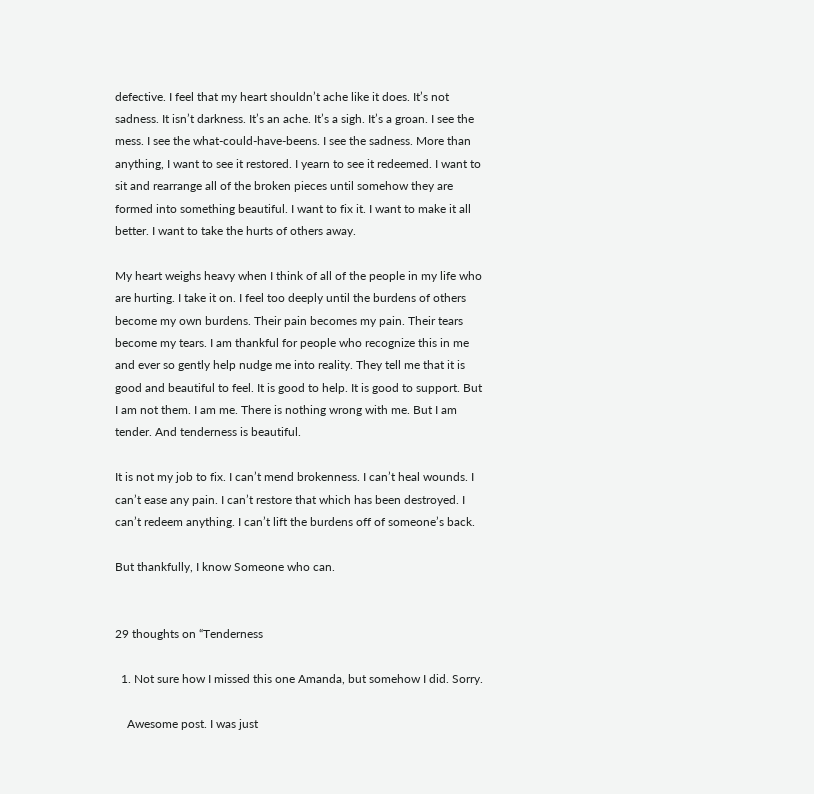defective. I feel that my heart shouldn’t ache like it does. It’s not sadness. It isn’t darkness. It’s an ache. It’s a sigh. It’s a groan. I see the mess. I see the what-could-have-beens. I see the sadness. More than anything, I want to see it restored. I yearn to see it redeemed. I want to sit and rearrange all of the broken pieces until somehow they are formed into something beautiful. I want to fix it. I want to make it all better. I want to take the hurts of others away.

My heart weighs heavy when I think of all of the people in my life who are hurting. I take it on. I feel too deeply until the burdens of others become my own burdens. Their pain becomes my pain. Their tears become my tears. I am thankful for people who recognize this in me and ever so gently help nudge me into reality. They tell me that it is good and beautiful to feel. It is good to help. It is good to support. But I am not them. I am me. There is nothing wrong with me. But I am tender. And tenderness is beautiful.

It is not my job to fix. I can’t mend brokenness. I can’t heal wounds. I can’t ease any pain. I can’t restore that which has been destroyed. I can’t redeem anything. I can’t lift the burdens off of someone’s back.

But thankfully, I know Someone who can.


29 thoughts on “Tenderness

  1. Not sure how I missed this one Amanda, but somehow I did. Sorry.

    Awesome post. I was just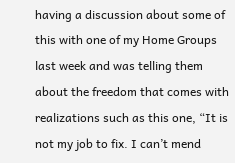having a discussion about some of this with one of my Home Groups last week and was telling them about the freedom that comes with realizations such as this one, “It is not my job to fix. I can’t mend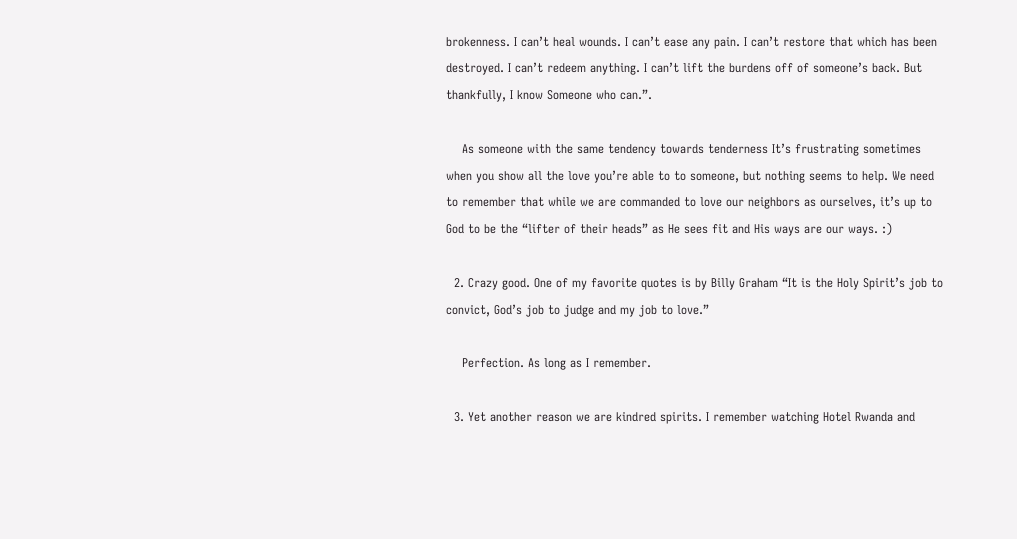brokenness. I can’t heal wounds. I can’t ease any pain. I can’t restore that which has been destroyed. I can’t redeem anything. I can’t lift the burdens off of someone’s back. But thankfully, I know Someone who can.”.

    As someone with the same tendency towards tenderness It’s frustrating sometimes when you show all the love you’re able to to someone, but nothing seems to help. We need to remember that while we are commanded to love our neighbors as ourselves, it’s up to God to be the “lifter of their heads” as He sees fit and His ways are our ways. :)

  2. Crazy good. One of my favorite quotes is by Billy Graham “It is the Holy Spirit’s job to convict, God’s job to judge and my job to love.”

    Perfection. As long as I remember.

  3. Yet another reason we are kindred spirits. I remember watching Hotel Rwanda and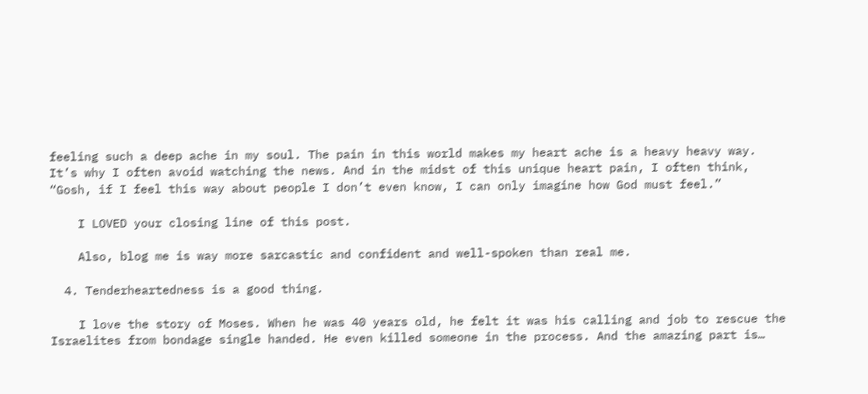feeling such a deep ache in my soul. The pain in this world makes my heart ache is a heavy heavy way. It’s why I often avoid watching the news. And in the midst of this unique heart pain, I often think, “Gosh, if I feel this way about people I don’t even know, I can only imagine how God must feel.”

    I LOVED your closing line of this post.

    Also, blog me is way more sarcastic and confident and well-spoken than real me.

  4. Tenderheartedness is a good thing.

    I love the story of Moses. When he was 40 years old, he felt it was his calling and job to rescue the Israelites from bondage single handed. He even killed someone in the process. And the amazing part is…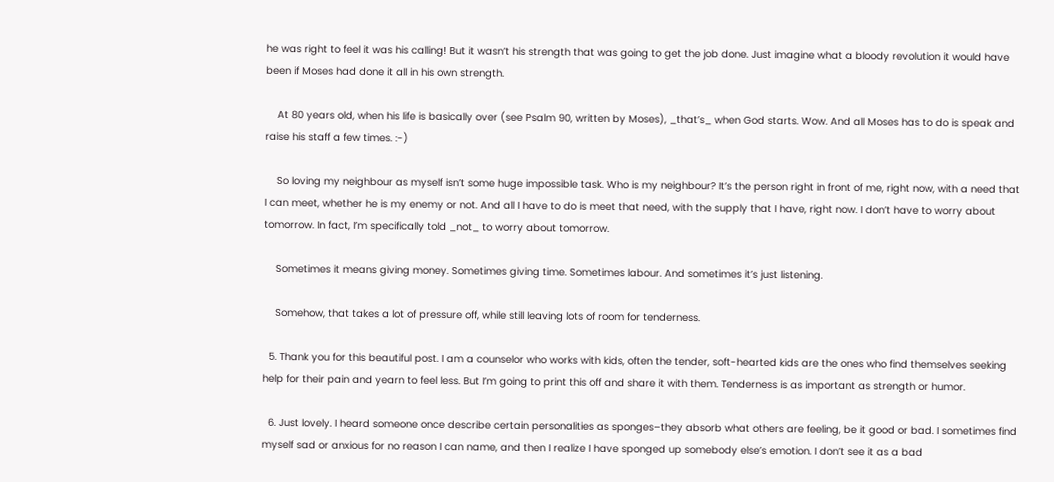he was right to feel it was his calling! But it wasn’t his strength that was going to get the job done. Just imagine what a bloody revolution it would have been if Moses had done it all in his own strength.

    At 80 years old, when his life is basically over (see Psalm 90, written by Moses), _that’s_ when God starts. Wow. And all Moses has to do is speak and raise his staff a few times. :-)

    So loving my neighbour as myself isn’t some huge impossible task. Who is my neighbour? It’s the person right in front of me, right now, with a need that I can meet, whether he is my enemy or not. And all I have to do is meet that need, with the supply that I have, right now. I don’t have to worry about tomorrow. In fact, I’m specifically told _not_ to worry about tomorrow.

    Sometimes it means giving money. Sometimes giving time. Sometimes labour. And sometimes it’s just listening.

    Somehow, that takes a lot of pressure off, while still leaving lots of room for tenderness.

  5. Thank you for this beautiful post. I am a counselor who works with kids, often the tender, soft-hearted kids are the ones who find themselves seeking help for their pain and yearn to feel less. But I’m going to print this off and share it with them. Tenderness is as important as strength or humor.

  6. Just lovely. I heard someone once describe certain personalities as sponges–they absorb what others are feeling, be it good or bad. I sometimes find myself sad or anxious for no reason I can name, and then I realize I have sponged up somebody else’s emotion. I don’t see it as a bad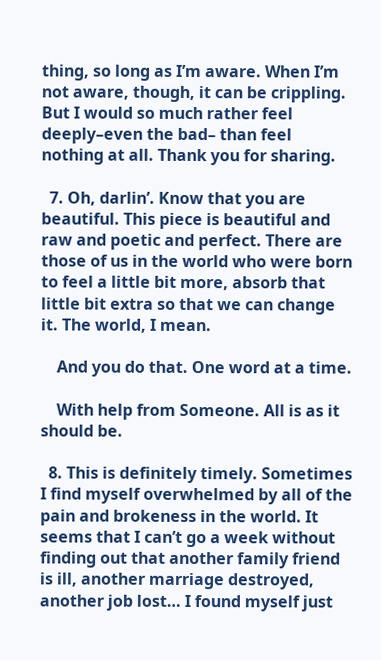thing, so long as I’m aware. When I’m not aware, though, it can be crippling. But I would so much rather feel deeply–even the bad– than feel nothing at all. Thank you for sharing.

  7. Oh, darlin’. Know that you are beautiful. This piece is beautiful and raw and poetic and perfect. There are those of us in the world who were born to feel a little bit more, absorb that little bit extra so that we can change it. The world, I mean.

    And you do that. One word at a time.

    With help from Someone. All is as it should be.

  8. This is definitely timely. Sometimes I find myself overwhelmed by all of the pain and brokeness in the world. It seems that I can’t go a week without finding out that another family friend is ill, another marriage destroyed, another job lost… I found myself just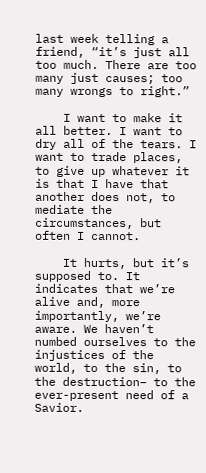last week telling a friend, “it’s just all too much. There are too many just causes; too many wrongs to right.”

    I want to make it all better. I want to dry all of the tears. I want to trade places, to give up whatever it is that I have that another does not, to mediate the circumstances, but often I cannot.

    It hurts, but it’s supposed to. It indicates that we’re alive and, more importantly, we’re aware. We haven’t numbed ourselves to the injustices of the world, to the sin, to the destruction– to the ever-present need of a Savior.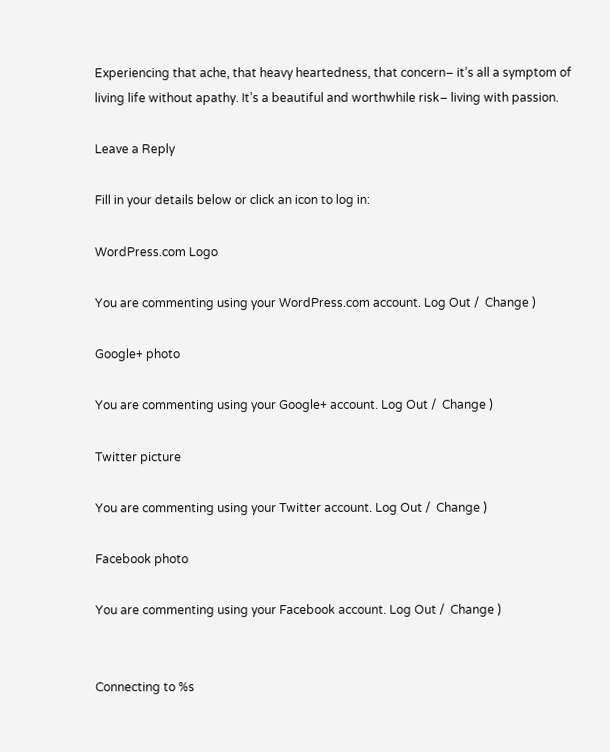Experiencing that ache, that heavy heartedness, that concern– it’s all a symptom of living life without apathy. It’s a beautiful and worthwhile risk– living with passion.

Leave a Reply

Fill in your details below or click an icon to log in:

WordPress.com Logo

You are commenting using your WordPress.com account. Log Out /  Change )

Google+ photo

You are commenting using your Google+ account. Log Out /  Change )

Twitter picture

You are commenting using your Twitter account. Log Out /  Change )

Facebook photo

You are commenting using your Facebook account. Log Out /  Change )


Connecting to %s